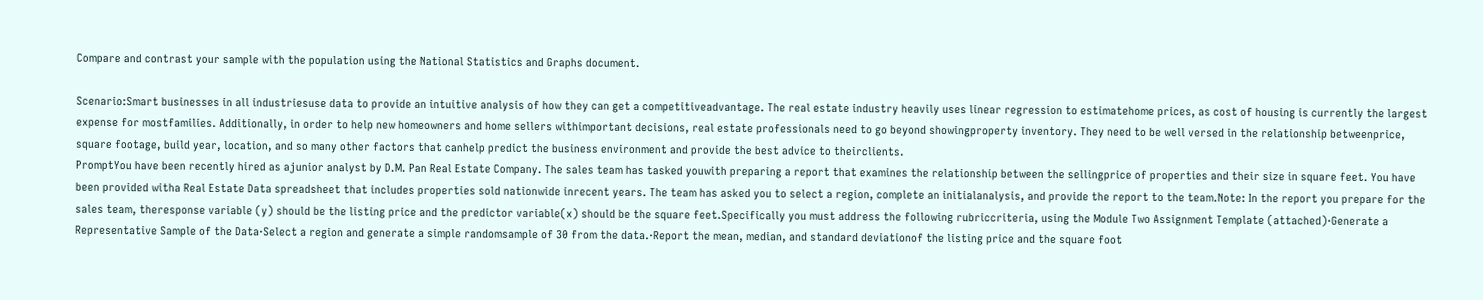Compare and contrast your sample with the population using the National Statistics and Graphs document.

Scenario:Smart businesses in all industriesuse data to provide an intuitive analysis of how they can get a competitiveadvantage. The real estate industry heavily uses linear regression to estimatehome prices, as cost of housing is currently the largest expense for mostfamilies. Additionally, in order to help new homeowners and home sellers withimportant decisions, real estate professionals need to go beyond showingproperty inventory. They need to be well versed in the relationship betweenprice, square footage, build year, location, and so many other factors that canhelp predict the business environment and provide the best advice to theirclients.
PromptYou have been recently hired as ajunior analyst by D.M. Pan Real Estate Company. The sales team has tasked youwith preparing a report that examines the relationship between the sellingprice of properties and their size in square feet. You have been provided witha Real Estate Data spreadsheet that includes properties sold nationwide inrecent years. The team has asked you to select a region, complete an initialanalysis, and provide the report to the team.Note: In the report you prepare for the sales team, theresponse variable (y) should be the listing price and the predictor variable(x) should be the square feet.Specifically you must address the following rubriccriteria, using the Module Two Assignment Template (attached)·Generate a Representative Sample of the Data·Select a region and generate a simple randomsample of 30 from the data.·Report the mean, median, and standard deviationof the listing price and the square foot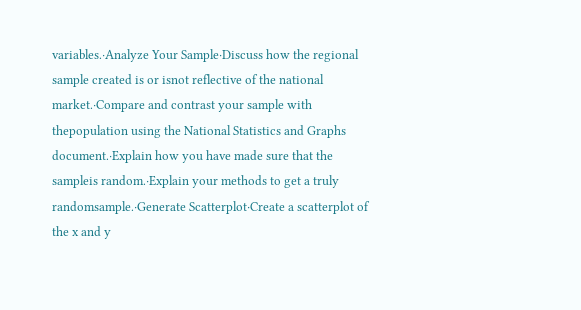variables.·Analyze Your Sample·Discuss how the regional sample created is or isnot reflective of the national market.·Compare and contrast your sample with thepopulation using the National Statistics and Graphs document.·Explain how you have made sure that the sampleis random.·Explain your methods to get a truly randomsample.·Generate Scatterplot·Create a scatterplot of the x and y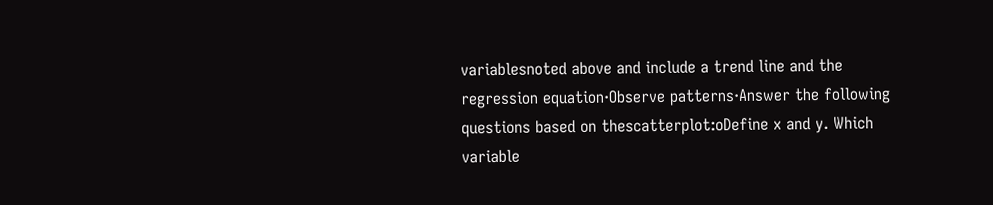variablesnoted above and include a trend line and the regression equation·Observe patterns·Answer the following questions based on thescatterplot:oDefine x and y. Which variable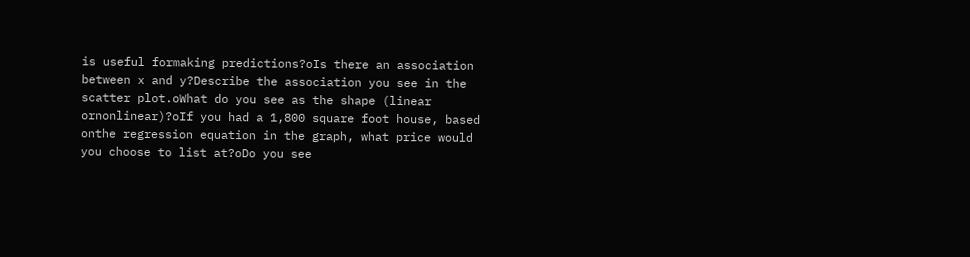is useful formaking predictions?oIs there an association between x and y?Describe the association you see in the scatter plot.oWhat do you see as the shape (linear ornonlinear)?oIf you had a 1,800 square foot house, based onthe regression equation in the graph, what price would you choose to list at?oDo you see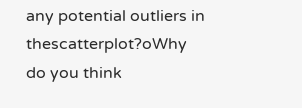any potential outliers in thescatterplot?oWhy do you think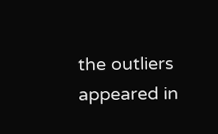the outliers appeared in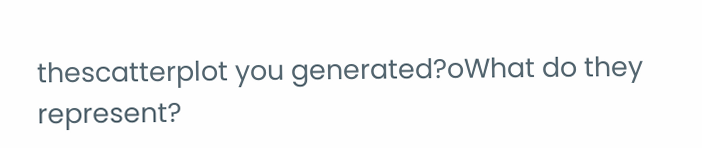thescatterplot you generated?oWhat do they represent?